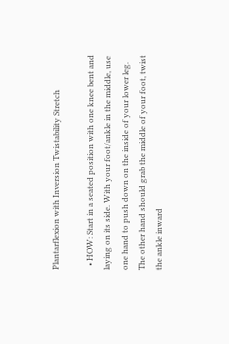Plantarflexion with Inversion Twistability Stretch

  • HOW: Start in a seated position with one knee bent and laying on its side. With your foot/ankle in the middle, use one hand to push down on the inside of your lower leg.  The other hand should grab the middle of your foot, twist the ankle inward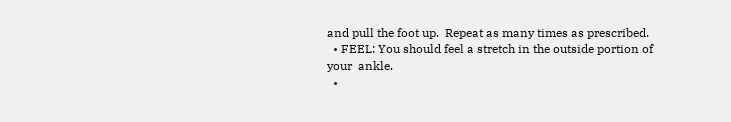and pull the foot up.  Repeat as many times as prescribed.
  • FEEL: You should feel a stretch in the outside portion of your  ankle.
  •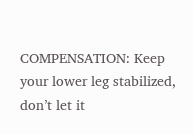COMPENSATION: Keep your lower leg stabilized, don’t let it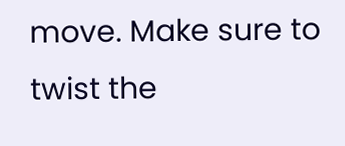move. Make sure to twist the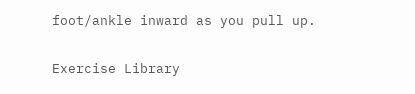foot/ankle inward as you pull up.

Exercise Library